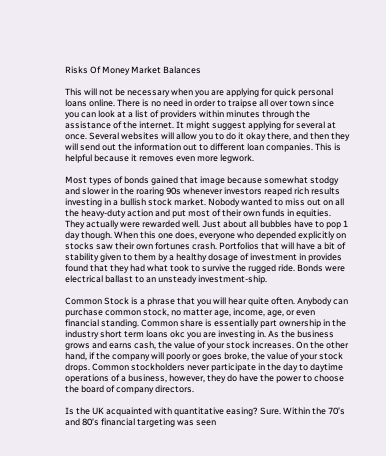Risks Of Money Market Balances

This will not be necessary when you are applying for quick personal loans online. There is no need in order to traipse all over town since you can look at a list of providers within minutes through the assistance of the internet. It might suggest applying for several at once. Several websites will allow you to do it okay there, and then they will send out the information out to different loan companies. This is helpful because it removes even more legwork.

Most types of bonds gained that image because somewhat stodgy and slower in the roaring 90s whenever investors reaped rich results investing in a bullish stock market. Nobody wanted to miss out on all the heavy-duty action and put most of their own funds in equities. They actually were rewarded well. Just about all bubbles have to pop 1 day though. When this one does, everyone who depended explicitly on stocks saw their own fortunes crash. Portfolios that will have a bit of stability given to them by a healthy dosage of investment in provides found that they had what took to survive the rugged ride. Bonds were electrical ballast to an unsteady investment-ship.

Common Stock is a phrase that you will hear quite often. Anybody can purchase common stock, no matter age, income, age, or even financial standing. Common share is essentially part ownership in the industry short term loans okc you are investing in. As the business grows and earns cash, the value of your stock increases. On the other hand, if the company will poorly or goes broke, the value of your stock drops. Common stockholders never participate in the day to daytime operations of a business, however, they do have the power to choose the board of company directors.

Is the UK acquainted with quantitative easing? Sure. Within the 70’s and 80’s financial targeting was seen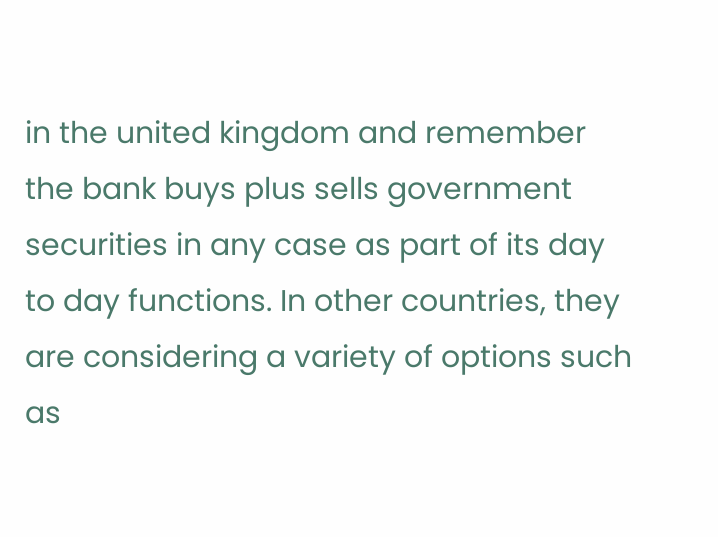in the united kingdom and remember the bank buys plus sells government securities in any case as part of its day to day functions. In other countries, they are considering a variety of options such as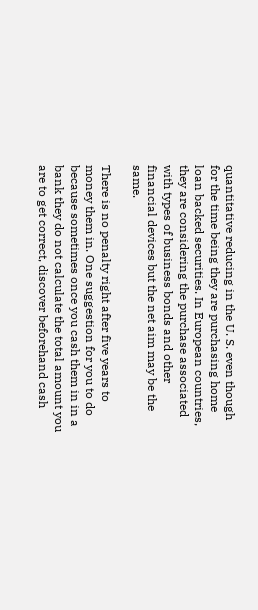quantitative reducing in the U. S. even though for the time being they are purchasing home loan backed securities. In European countries, they are considering the purchase associated with types of business bonds and other financial devices but the net aim may be the same.

There is no penalty right after five years to money them in. One suggestion for you to do because sometimes once you cash them in in a bank they do not calculate the total amount you are to get correct, discover beforehand cash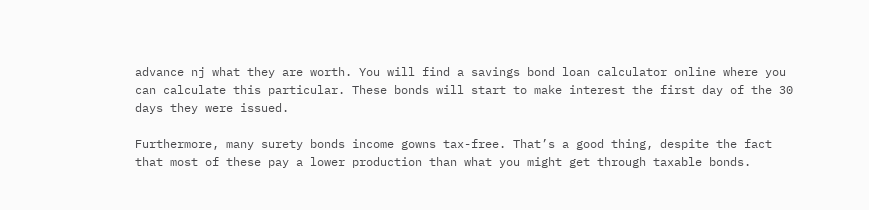advance nj what they are worth. You will find a savings bond loan calculator online where you can calculate this particular. These bonds will start to make interest the first day of the 30 days they were issued.

Furthermore, many surety bonds income gowns tax-free. That’s a good thing, despite the fact that most of these pay a lower production than what you might get through taxable bonds.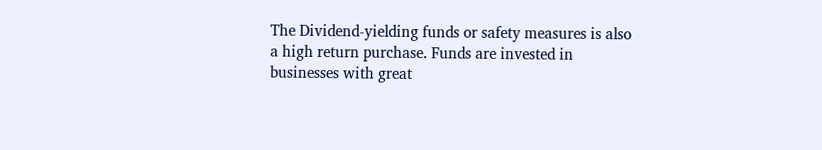The Dividend-yielding funds or safety measures is also a high return purchase. Funds are invested in businesses with great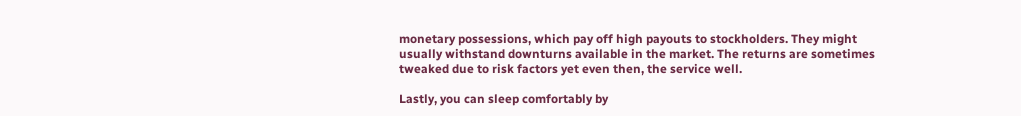monetary possessions, which pay off high payouts to stockholders. They might usually withstand downturns available in the market. The returns are sometimes tweaked due to risk factors yet even then, the service well.

Lastly, you can sleep comfortably by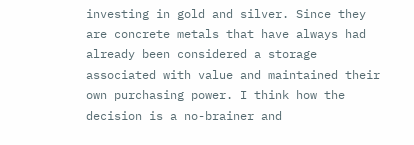investing in gold and silver. Since they are concrete metals that have always had already been considered a storage associated with value and maintained their own purchasing power. I think how the decision is a no-brainer and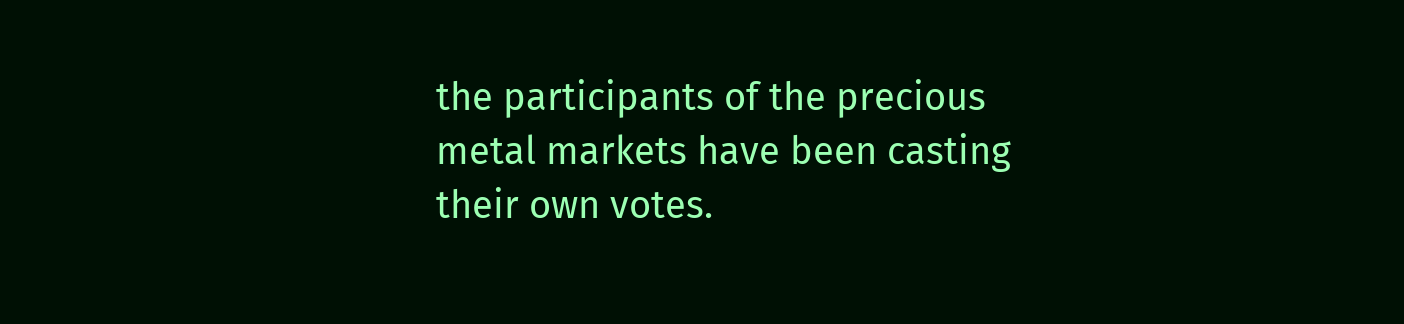the participants of the precious metal markets have been casting their own votes.